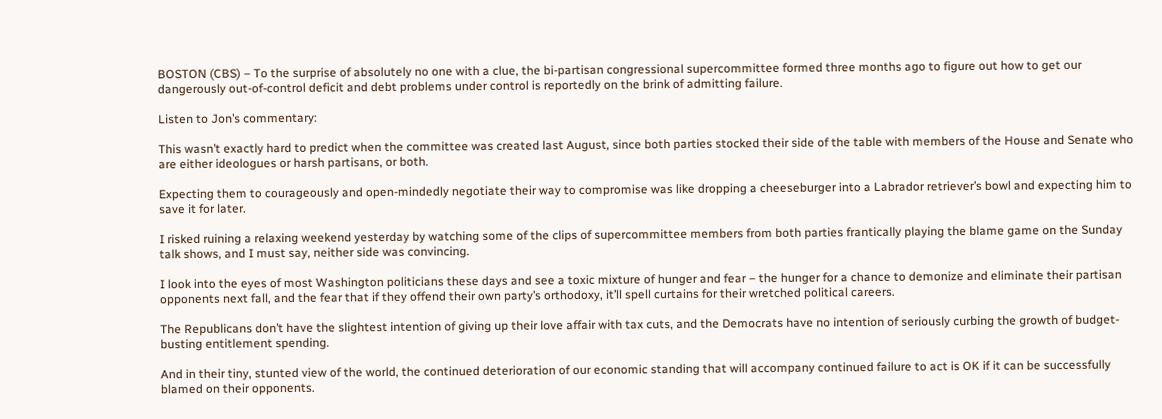BOSTON (CBS) – To the surprise of absolutely no one with a clue, the bi-partisan congressional supercommittee formed three months ago to figure out how to get our dangerously out-of-control deficit and debt problems under control is reportedly on the brink of admitting failure.

Listen to Jon’s commentary:

This wasn’t exactly hard to predict when the committee was created last August, since both parties stocked their side of the table with members of the House and Senate who are either ideologues or harsh partisans, or both.

Expecting them to courageously and open-mindedly negotiate their way to compromise was like dropping a cheeseburger into a Labrador retriever’s bowl and expecting him to save it for later.

I risked ruining a relaxing weekend yesterday by watching some of the clips of supercommittee members from both parties frantically playing the blame game on the Sunday talk shows, and I must say, neither side was convincing.

I look into the eyes of most Washington politicians these days and see a toxic mixture of hunger and fear – the hunger for a chance to demonize and eliminate their partisan opponents next fall, and the fear that if they offend their own party’s orthodoxy, it’ll spell curtains for their wretched political careers.

The Republicans don’t have the slightest intention of giving up their love affair with tax cuts, and the Democrats have no intention of seriously curbing the growth of budget-busting entitlement spending.

And in their tiny, stunted view of the world, the continued deterioration of our economic standing that will accompany continued failure to act is OK if it can be successfully blamed on their opponents.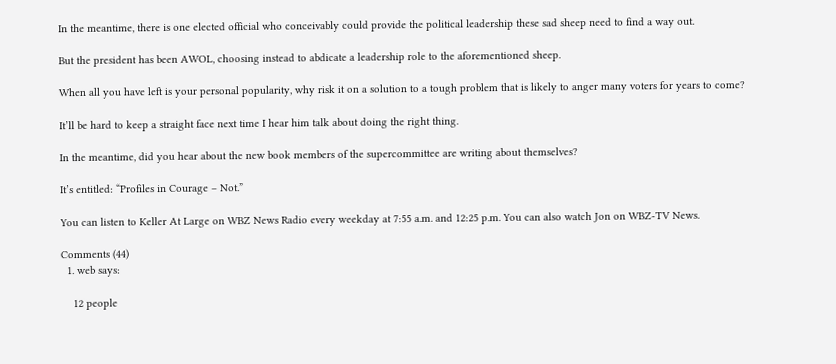In the meantime, there is one elected official who conceivably could provide the political leadership these sad sheep need to find a way out.

But the president has been AWOL, choosing instead to abdicate a leadership role to the aforementioned sheep.

When all you have left is your personal popularity, why risk it on a solution to a tough problem that is likely to anger many voters for years to come?

It’ll be hard to keep a straight face next time I hear him talk about doing the right thing.

In the meantime, did you hear about the new book members of the supercommittee are writing about themselves?

It’s entitled: “Profiles in Courage – Not.”

You can listen to Keller At Large on WBZ News Radio every weekday at 7:55 a.m. and 12:25 p.m. You can also watch Jon on WBZ-TV News.

Comments (44)
  1. web says:

    12 people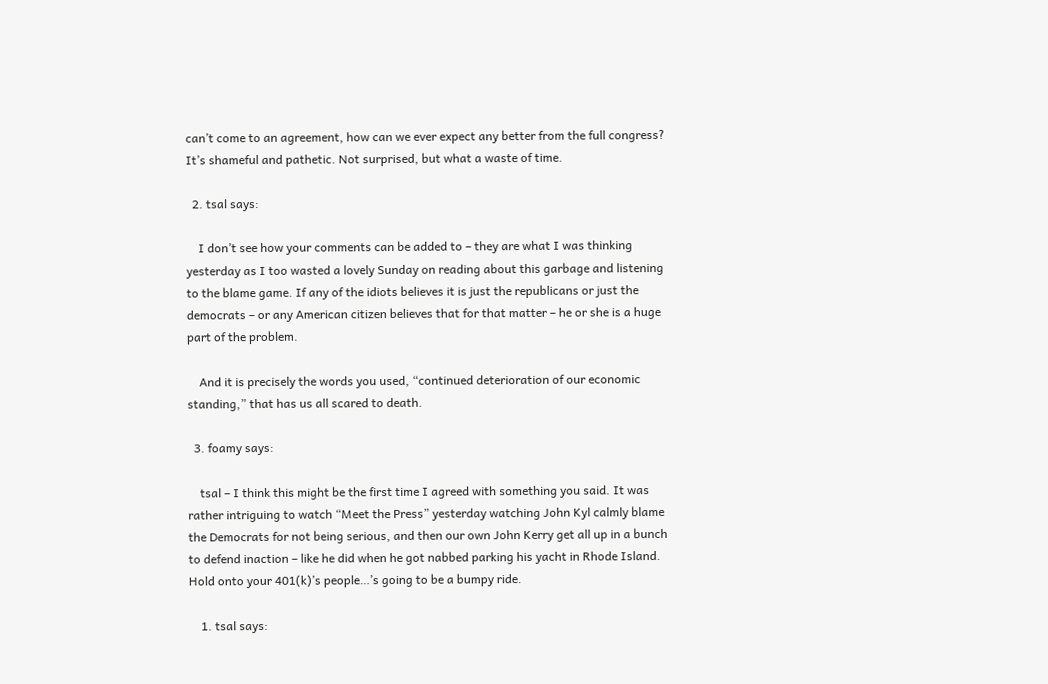can’t come to an agreement, how can we ever expect any better from the full congress? It’s shameful and pathetic. Not surprised, but what a waste of time.

  2. tsal says:

    I don’t see how your comments can be added to – they are what I was thinking yesterday as I too wasted a lovely Sunday on reading about this garbage and listening to the blame game. If any of the idiots believes it is just the republicans or just the democrats – or any American citizen believes that for that matter – he or she is a huge part of the problem.

    And it is precisely the words you used, “continued deterioration of our economic standing,” that has us all scared to death.

  3. foamy says:

    tsal – I think this might be the first time I agreed with something you said. It was rather intriguing to watch “Meet the Press” yesterday watching John Kyl calmly blame the Democrats for not being serious, and then our own John Kerry get all up in a bunch to defend inaction – like he did when he got nabbed parking his yacht in Rhode Island. Hold onto your 401(k)’s people…’s going to be a bumpy ride.

    1. tsal says: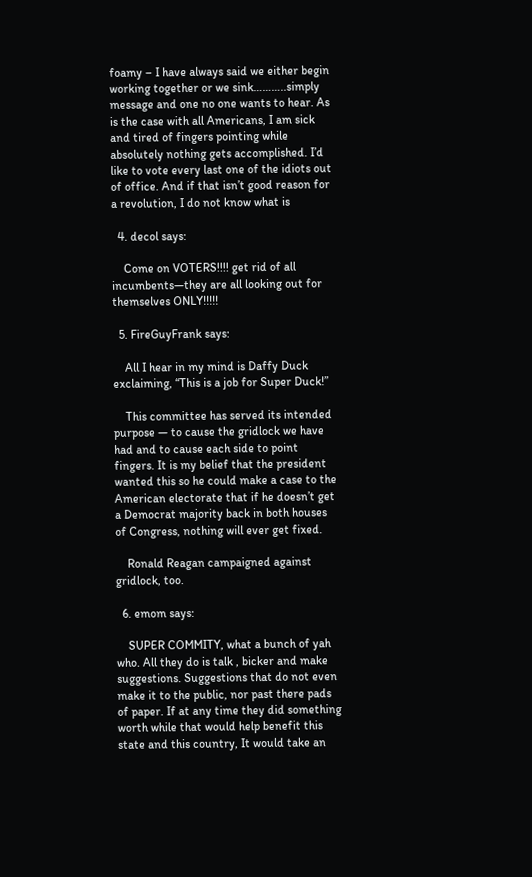foamy – I have always said we either begin working together or we sink………..simply message and one no one wants to hear. As is the case with all Americans, I am sick and tired of fingers pointing while absolutely nothing gets accomplished. I’d like to vote every last one of the idiots out of office. And if that isn’t good reason for a revolution, I do not know what is

  4. decol says:

    Come on VOTERS!!!! get rid of all incumbents—they are all looking out for themselves ONLY!!!!!

  5. FireGuyFrank says:

    All I hear in my mind is Daffy Duck exclaiming, “This is a job for Super Duck!”

    This committee has served its intended purpose — to cause the gridlock we have had and to cause each side to point fingers. It is my belief that the president wanted this so he could make a case to the American electorate that if he doesn’t get a Democrat majority back in both houses of Congress, nothing will ever get fixed.

    Ronald Reagan campaigned against gridlock, too.

  6. emom says:

    SUPER COMMITY, what a bunch of yah who. All they do is talk , bicker and make suggestions. Suggestions that do not even make it to the public, nor past there pads of paper. If at any time they did something worth while that would help benefit this state and this country, It would take an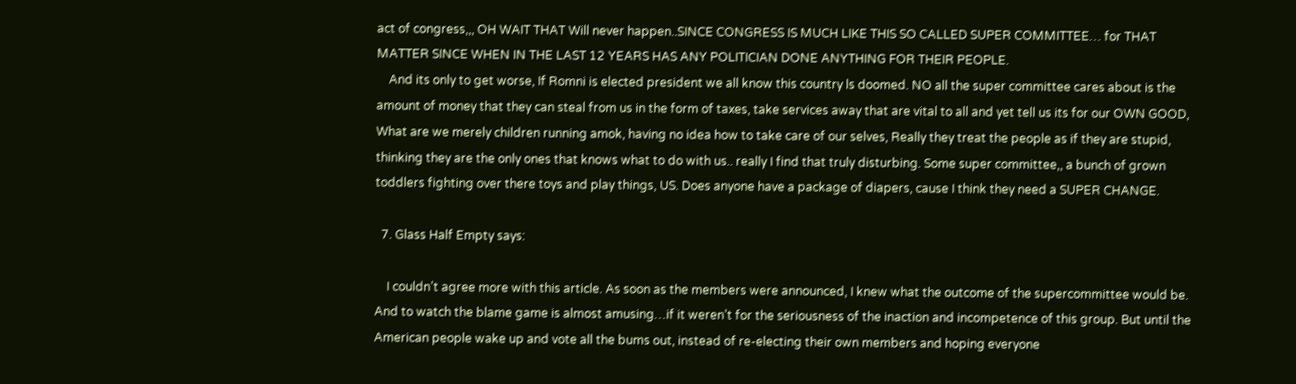act of congress,,, OH WAIT THAT Will never happen..SINCE CONGRESS IS MUCH LIKE THIS SO CALLED SUPER COMMITTEE… for THAT MATTER SINCE WHEN IN THE LAST 12 YEARS HAS ANY POLITICIAN DONE ANYTHING FOR THEIR PEOPLE.
    And its only to get worse, If Romni is elected president we all know this country ls doomed. NO all the super committee cares about is the amount of money that they can steal from us in the form of taxes, take services away that are vital to all and yet tell us its for our OWN GOOD, What are we merely children running amok, having no idea how to take care of our selves, Really they treat the people as if they are stupid, thinking they are the only ones that knows what to do with us.. really I find that truly disturbing. Some super committee,, a bunch of grown toddlers fighting over there toys and play things, US. Does anyone have a package of diapers, cause I think they need a SUPER CHANGE.

  7. Glass Half Empty says:

    I couldn’t agree more with this article. As soon as the members were announced, I knew what the outcome of the supercommittee would be. And to watch the blame game is almost amusing…if it weren’t for the seriousness of the inaction and incompetence of this group. But until the American people wake up and vote all the bums out, instead of re-electing their own members and hoping everyone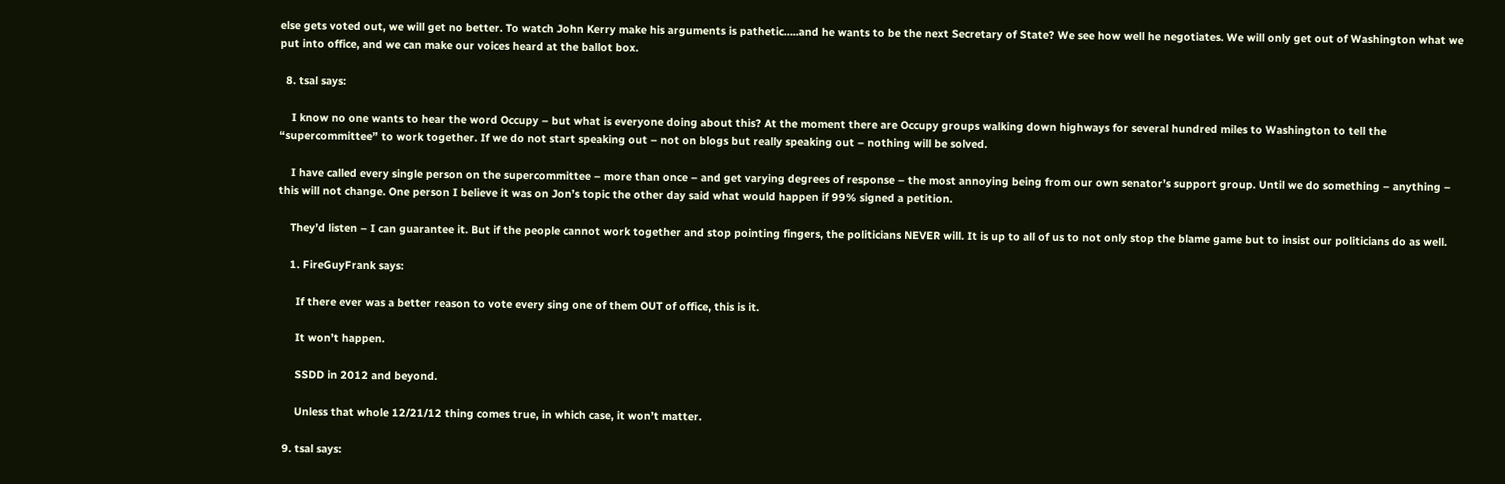else gets voted out, we will get no better. To watch John Kerry make his arguments is pathetic…..and he wants to be the next Secretary of State? We see how well he negotiates. We will only get out of Washington what we put into office, and we can make our voices heard at the ballot box.

  8. tsal says:

    I know no one wants to hear the word Occupy – but what is everyone doing about this? At the moment there are Occupy groups walking down highways for several hundred miles to Washington to tell the “supercommittee” to work together. If we do not start speaking out – not on blogs but really speaking out – nothing will be solved.

    I have called every single person on the supercommittee – more than once – and get varying degrees of response – the most annoying being from our own senator’s support group. Until we do something – anything – this will not change. One person I believe it was on Jon’s topic the other day said what would happen if 99% signed a petition.

    They’d listen – I can guarantee it. But if the people cannot work together and stop pointing fingers, the politicians NEVER will. It is up to all of us to not only stop the blame game but to insist our politicians do as well.

    1. FireGuyFrank says:

      If there ever was a better reason to vote every sing one of them OUT of office, this is it.

      It won’t happen.

      SSDD in 2012 and beyond.

      Unless that whole 12/21/12 thing comes true, in which case, it won’t matter.

  9. tsal says: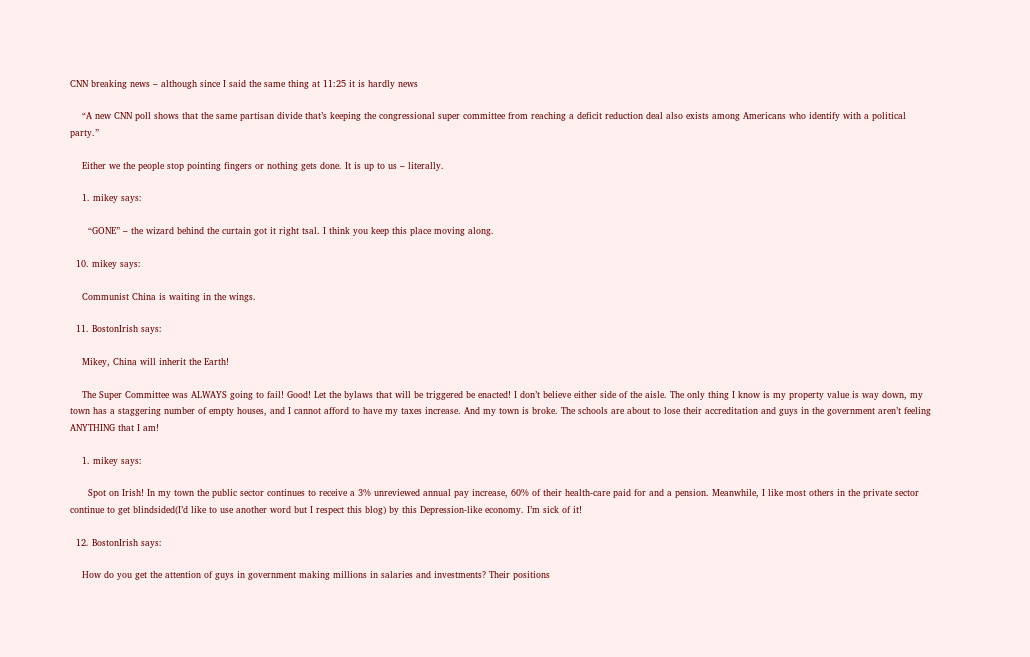CNN breaking news – although since I said the same thing at 11:25 it is hardly news

    “A new CNN poll shows that the same partisan divide that’s keeping the congressional super committee from reaching a deficit reduction deal also exists among Americans who identify with a political party.”

    Either we the people stop pointing fingers or nothing gets done. It is up to us – literally.

    1. mikey says:

      “GONE” – the wizard behind the curtain got it right tsal. I think you keep this place moving along.

  10. mikey says:

    Communist China is waiting in the wings.

  11. BostonIrish says:

    Mikey, China will inherit the Earth!

    The Super Committee was ALWAYS going to fail! Good! Let the bylaws that will be triggered be enacted! I don’t believe either side of the aisle. The only thing I know is my property value is way down, my town has a staggering number of empty houses, and I cannot afford to have my taxes increase. And my town is broke. The schools are about to lose their accreditation and guys in the government aren’t feeling ANYTHING that I am!

    1. mikey says:

      Spot on Irish! In my town the public sector continues to receive a 3% unreviewed annual pay increase, 60% of their health-care paid for and a pension. Meanwhile, I like most others in the private sector continue to get blindsided(I’d like to use another word but I respect this blog) by this Depression-like economy. I’m sick of it!

  12. BostonIrish says:

    How do you get the attention of guys in government making millions in salaries and investments? Their positions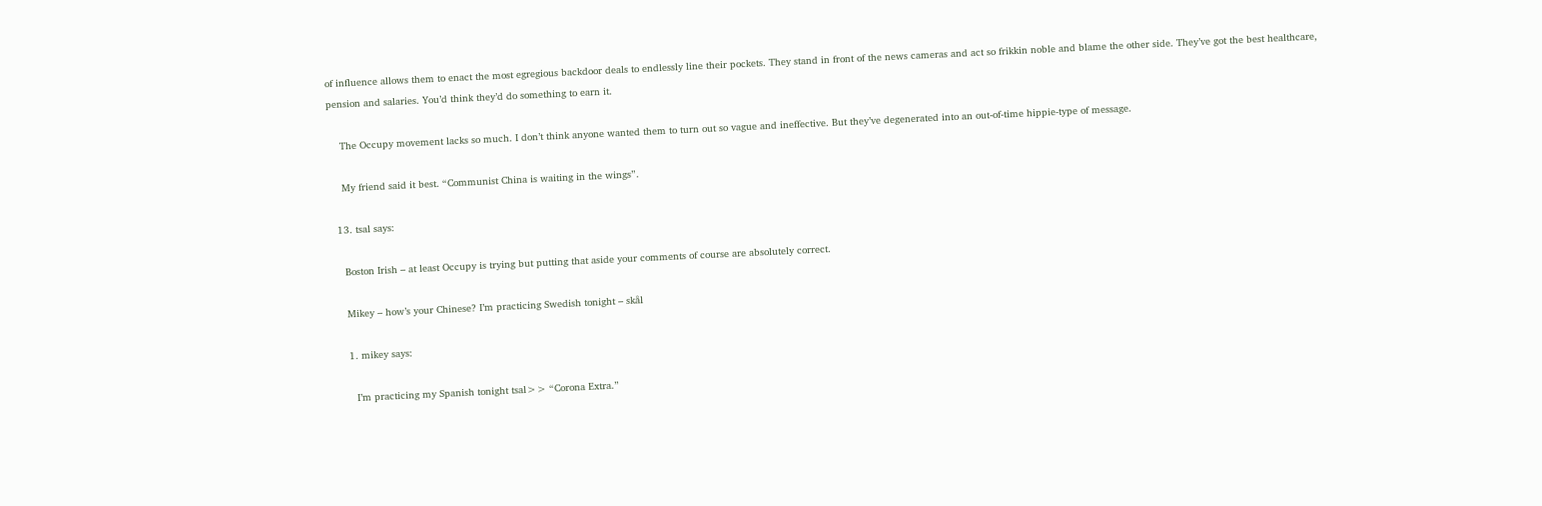of influence allows them to enact the most egregious backdoor deals to endlessly line their pockets. They stand in front of the news cameras and act so frikkin noble and blame the other side. They’ve got the best healthcare, pension and salaries. You’d think they’d do something to earn it.

    The Occupy movement lacks so much. I don’t think anyone wanted them to turn out so vague and ineffective. But they’ve degenerated into an out-of-time hippie-type of message.

    My friend said it best. “Communist China is waiting in the wings”.

  13. tsal says:

    Boston Irish – at least Occupy is trying but putting that aside your comments of course are absolutely correct.

    Mikey – how’s your Chinese? I’m practicing Swedish tonight – skål

    1. mikey says:

      I’m practicing my Spanish tonight tsal>> “Corona Extra.”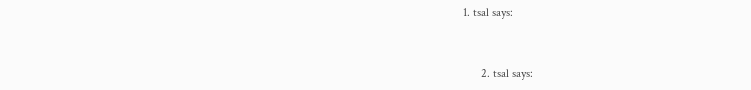1. tsal says:


      2. tsal says: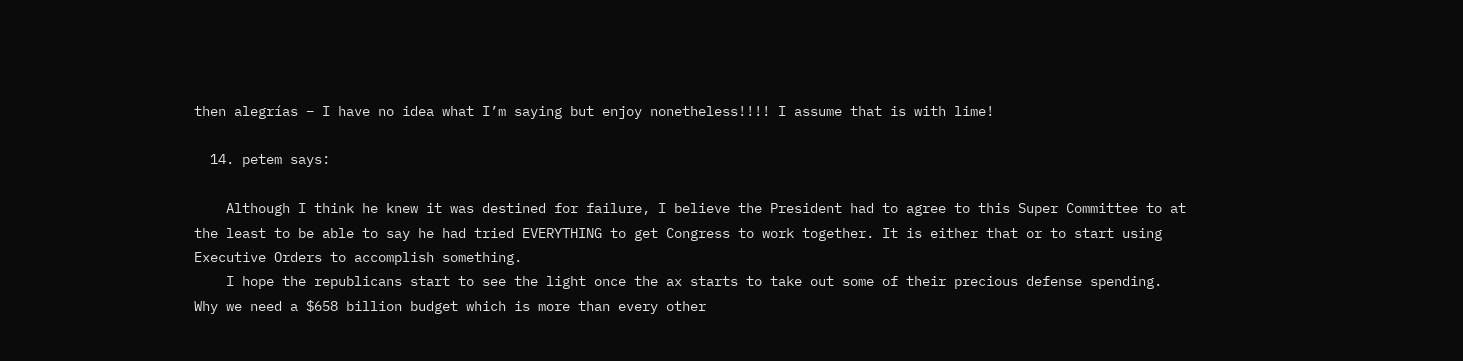then alegrías – I have no idea what I’m saying but enjoy nonetheless!!!! I assume that is with lime!

  14. petem says:

    Although I think he knew it was destined for failure, I believe the President had to agree to this Super Committee to at the least to be able to say he had tried EVERYTHING to get Congress to work together. It is either that or to start using Executive Orders to accomplish something.
    I hope the republicans start to see the light once the ax starts to take out some of their precious defense spending. Why we need a $658 billion budget which is more than every other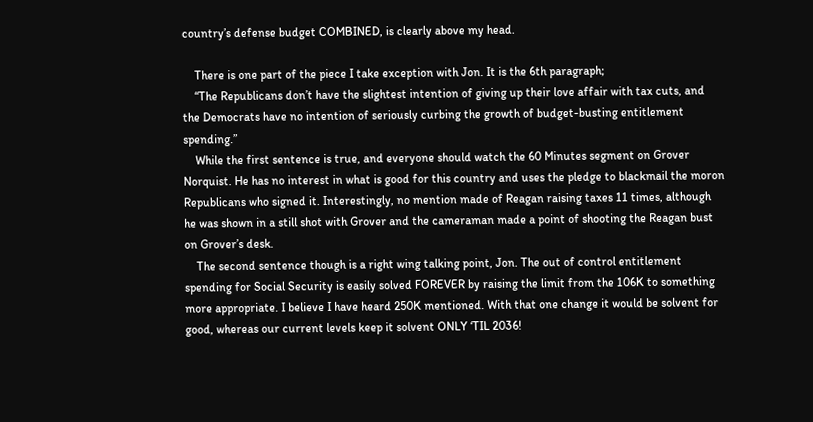country’s defense budget COMBINED, is clearly above my head.

    There is one part of the piece I take exception with Jon. It is the 6th paragraph;
    “The Republicans don’t have the slightest intention of giving up their love affair with tax cuts, and the Democrats have no intention of seriously curbing the growth of budget-busting entitlement spending.”
    While the first sentence is true, and everyone should watch the 60 Minutes segment on Grover Norquist. He has no interest in what is good for this country and uses the pledge to blackmail the moron Republicans who signed it. Interestingly, no mention made of Reagan raising taxes 11 times, although he was shown in a still shot with Grover and the cameraman made a point of shooting the Reagan bust on Grover’s desk.
    The second sentence though is a right wing talking point, Jon. The out of control entitlement spending for Social Security is easily solved FOREVER by raising the limit from the 106K to something more appropriate. I believe I have heard 250K mentioned. With that one change it would be solvent for good, whereas our current levels keep it solvent ONLY ‘TIL 2036!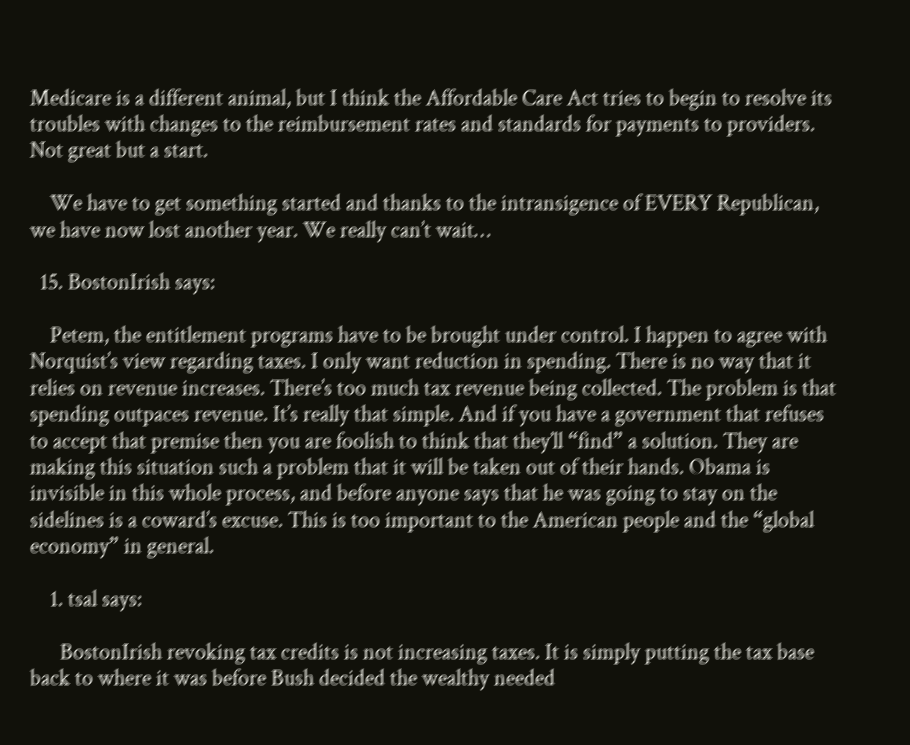Medicare is a different animal, but I think the Affordable Care Act tries to begin to resolve its troubles with changes to the reimbursement rates and standards for payments to providers. Not great but a start.

    We have to get something started and thanks to the intransigence of EVERY Republican, we have now lost another year. We really can’t wait…

  15. BostonIrish says:

    Petem, the entitlement programs have to be brought under control. I happen to agree with Norquist’s view regarding taxes. I only want reduction in spending. There is no way that it relies on revenue increases. There’s too much tax revenue being collected. The problem is that spending outpaces revenue. It’s really that simple. And if you have a government that refuses to accept that premise then you are foolish to think that they’ll “find” a solution. They are making this situation such a problem that it will be taken out of their hands. Obama is invisible in this whole process, and before anyone says that he was going to stay on the sidelines is a coward’s excuse. This is too important to the American people and the “global economy” in general.

    1. tsal says:

      BostonIrish revoking tax credits is not increasing taxes. It is simply putting the tax base back to where it was before Bush decided the wealthy needed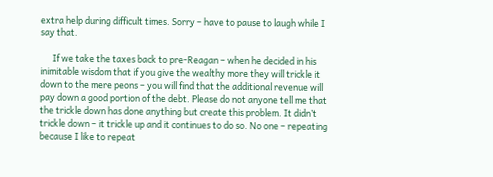extra help during difficult times. Sorry – have to pause to laugh while I say that.

      If we take the taxes back to pre-Reagan – when he decided in his inimitable wisdom that if you give the wealthy more they will trickle it down to the mere peons – you will find that the additional revenue will pay down a good portion of the debt. Please do not anyone tell me that the trickle down has done anything but create this problem. It didn’t trickle down – it trickle up and it continues to do so. No one – repeating because I like to repeat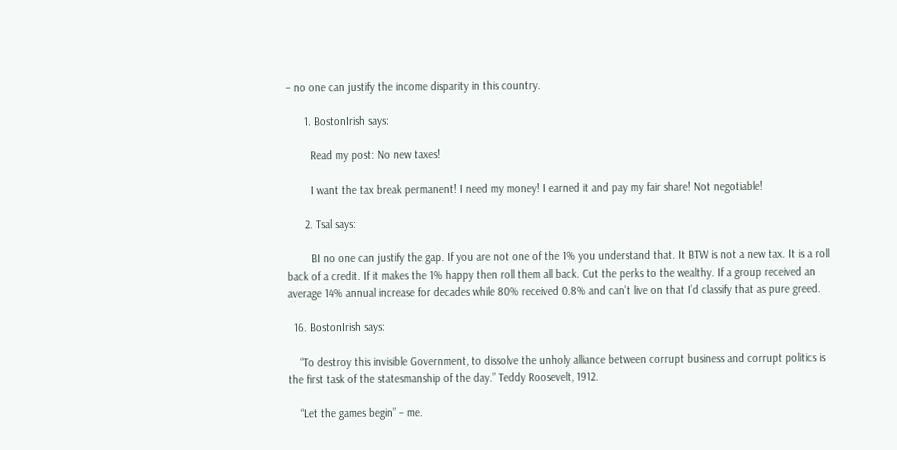– no one can justify the income disparity in this country.

      1. BostonIrish says:

        Read my post: No new taxes!

        I want the tax break permanent! I need my money! I earned it and pay my fair share! Not negotiable!

      2. Tsal says:

        BI no one can justify the gap. If you are not one of the 1% you understand that. It BTW is not a new tax. It is a roll back of a credit. If it makes the 1% happy then roll them all back. Cut the perks to the wealthy. If a group received an average 14% annual increase for decades while 80% received 0.8% and can’t live on that I’d classify that as pure greed.

  16. BostonIrish says:

    “To destroy this invisible Government, to dissolve the unholy alliance between corrupt business and corrupt politics is the first task of the statesmanship of the day.” Teddy Roosevelt, 1912.

    “Let the games begin” – me.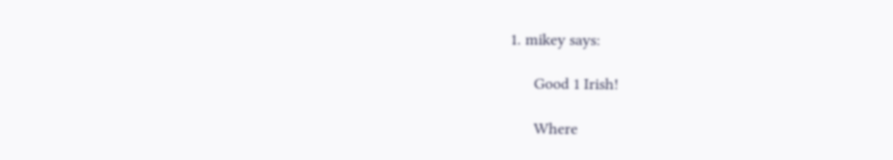1. mikey says:

      Good 1 Irish!

      Where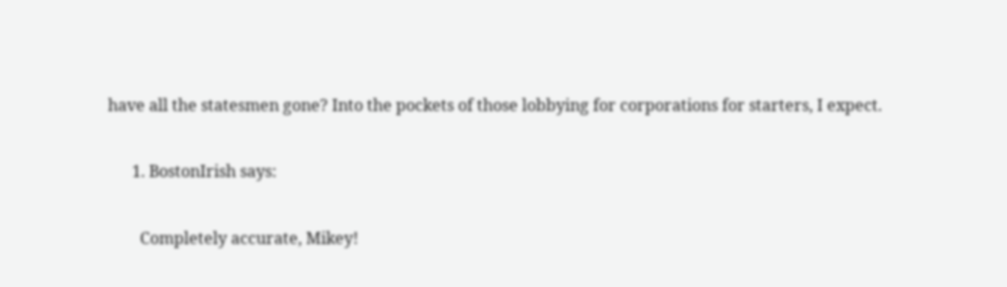have all the statesmen gone? Into the pockets of those lobbying for corporations for starters, I expect.

      1. BostonIrish says:

        Completely accurate, Mikey!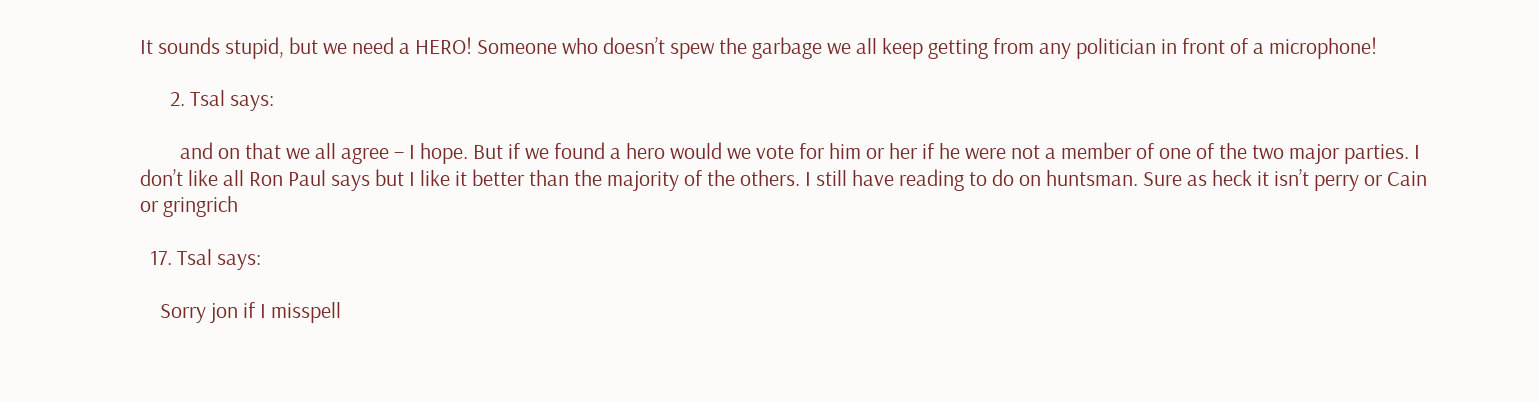It sounds stupid, but we need a HERO! Someone who doesn’t spew the garbage we all keep getting from any politician in front of a microphone!

      2. Tsal says:

        and on that we all agree – I hope. But if we found a hero would we vote for him or her if he were not a member of one of the two major parties. I don’t like all Ron Paul says but I like it better than the majority of the others. I still have reading to do on huntsman. Sure as heck it isn’t perry or Cain or gringrich

  17. Tsal says:

    Sorry jon if I misspell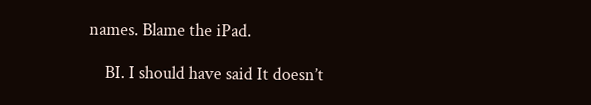names. Blame the iPad.

    BI. I should have said It doesn’t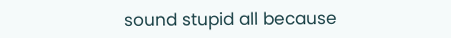sound stupid all because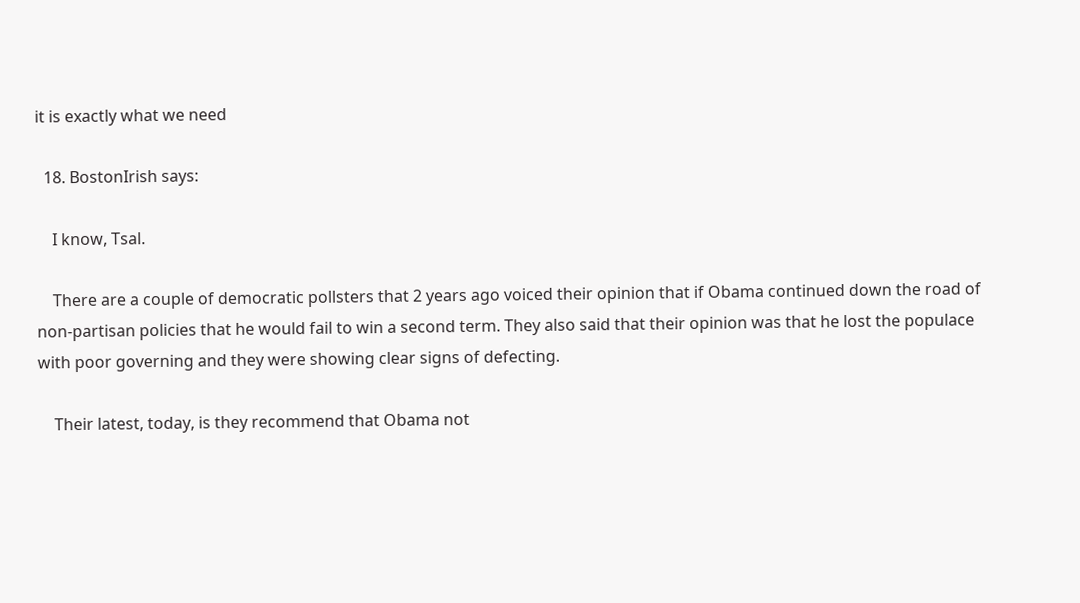it is exactly what we need

  18. BostonIrish says:

    I know, Tsal.

    There are a couple of democratic pollsters that 2 years ago voiced their opinion that if Obama continued down the road of non-partisan policies that he would fail to win a second term. They also said that their opinion was that he lost the populace with poor governing and they were showing clear signs of defecting.

    Their latest, today, is they recommend that Obama not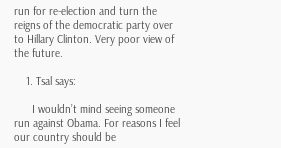run for re-election and turn the reigns of the democratic party over to Hillary Clinton. Very poor view of the future.

    1. Tsal says:

      I wouldn’t mind seeing someone run against Obama. For reasons I feel our country should be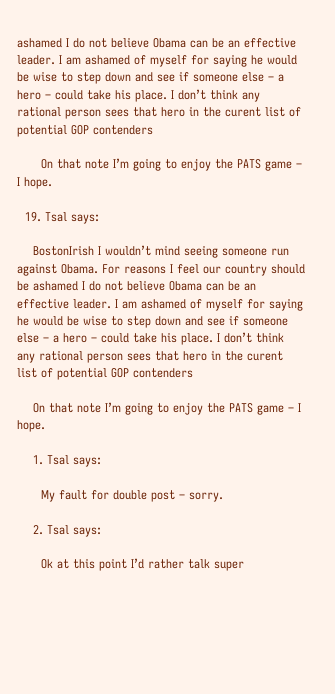ashamed I do not believe Obama can be an effective leader. I am ashamed of myself for saying he would be wise to step down and see if someone else – a hero – could take his place. I don’t think any rational person sees that hero in the curent list of potential GOP contenders

      On that note I’m going to enjoy the PATS game – I hope.

  19. Tsal says:

    BostonIrish I wouldn’t mind seeing someone run against Obama. For reasons I feel our country should be ashamed I do not believe Obama can be an effective leader. I am ashamed of myself for saying he would be wise to step down and see if someone else – a hero – could take his place. I don’t think any rational person sees that hero in the curent list of potential GOP contenders

    On that note I’m going to enjoy the PATS game – I hope.

    1. Tsal says:

      My fault for double post – sorry.

    2. Tsal says:

      Ok at this point I’d rather talk super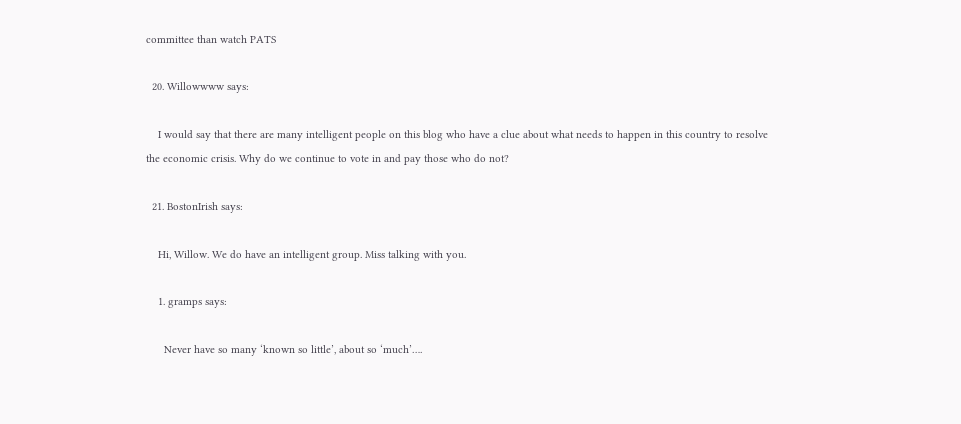committee than watch PATS

  20. Willowwww says:

    I would say that there are many intelligent people on this blog who have a clue about what needs to happen in this country to resolve the economic crisis. Why do we continue to vote in and pay those who do not?

  21. BostonIrish says:

    Hi, Willow. We do have an intelligent group. Miss talking with you.

    1. gramps says:

      Never have so many ‘known so little’, about so ‘much’….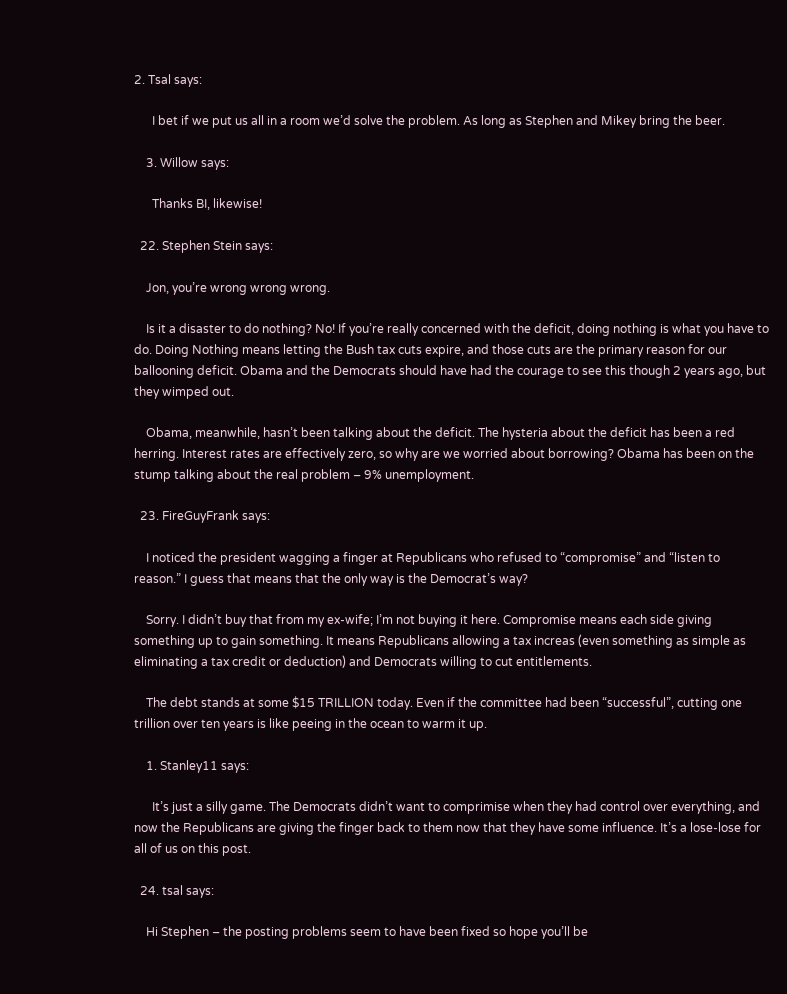2. Tsal says:

      I bet if we put us all in a room we’d solve the problem. As long as Stephen and Mikey bring the beer.

    3. Willow says:

      Thanks BI, likewise!

  22. Stephen Stein says:

    Jon, you’re wrong wrong wrong.

    Is it a disaster to do nothing? No! If you’re really concerned with the deficit, doing nothing is what you have to do. Doing Nothing means letting the Bush tax cuts expire, and those cuts are the primary reason for our ballooning deficit. Obama and the Democrats should have had the courage to see this though 2 years ago, but they wimped out.

    Obama, meanwhile, hasn’t been talking about the deficit. The hysteria about the deficit has been a red herring. Interest rates are effectively zero, so why are we worried about borrowing? Obama has been on the stump talking about the real problem – 9% unemployment.

  23. FireGuyFrank says:

    I noticed the president wagging a finger at Republicans who refused to “compromise” and “listen to reason.” I guess that means that the only way is the Democrat’s way?

    Sorry. I didn’t buy that from my ex-wife; I’m not buying it here. Compromise means each side giving something up to gain something. It means Republicans allowing a tax increas (even something as simple as eliminating a tax credit or deduction) and Democrats willing to cut entitlements.

    The debt stands at some $15 TRILLION today. Even if the committee had been “successful”, cutting one trillion over ten years is like peeing in the ocean to warm it up.

    1. Stanley11 says:

      It’s just a silly game. The Democrats didn’t want to comprimise when they had control over everything, and now the Republicans are giving the finger back to them now that they have some influence. It’s a lose-lose for all of us on this post.

  24. tsal says:

    Hi Stephen – the posting problems seem to have been fixed so hope you’ll be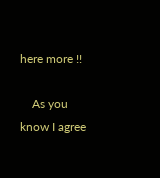here more !!

    As you know I agree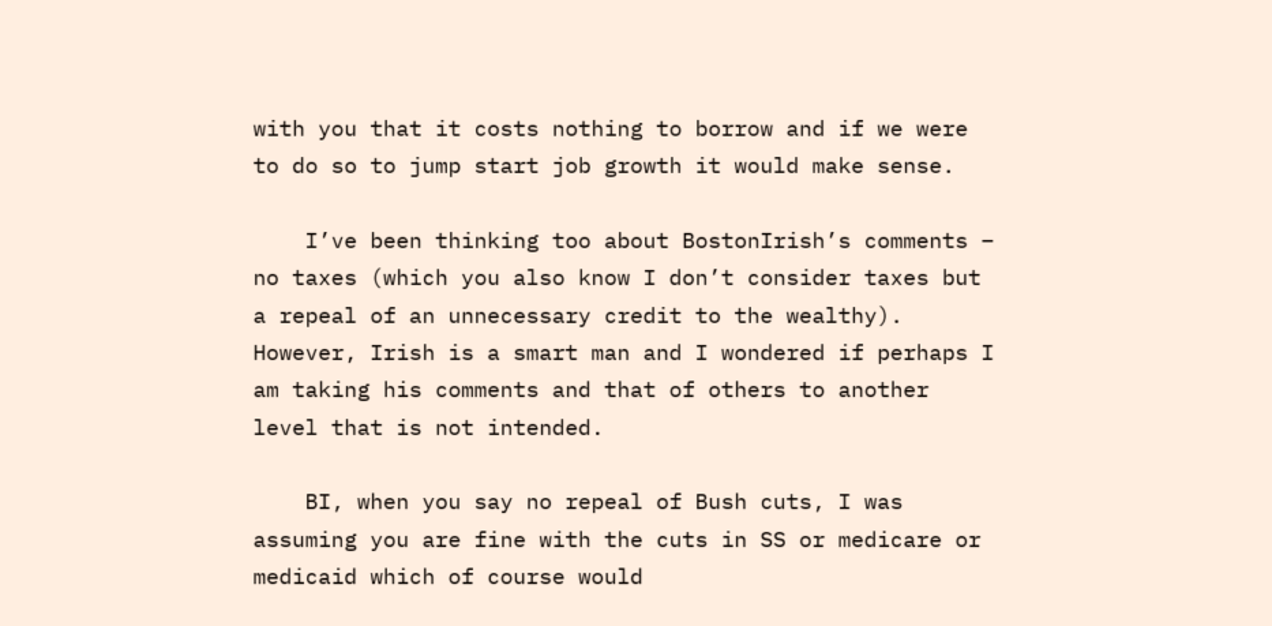with you that it costs nothing to borrow and if we were to do so to jump start job growth it would make sense.

    I’ve been thinking too about BostonIrish’s comments – no taxes (which you also know I don’t consider taxes but a repeal of an unnecessary credit to the wealthy). However, Irish is a smart man and I wondered if perhaps I am taking his comments and that of others to another level that is not intended.

    BI, when you say no repeal of Bush cuts, I was assuming you are fine with the cuts in SS or medicare or medicaid which of course would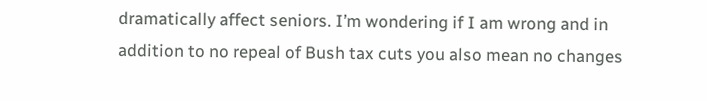dramatically affect seniors. I’m wondering if I am wrong and in addition to no repeal of Bush tax cuts you also mean no changes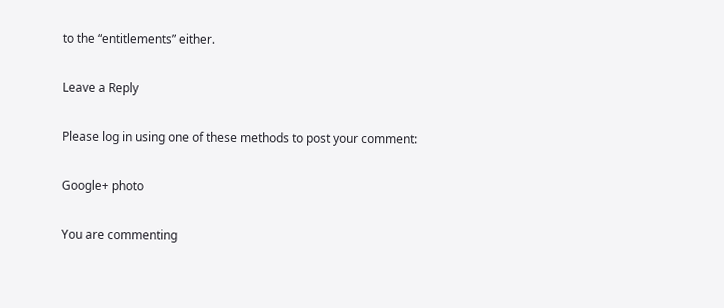to the “entitlements” either.

Leave a Reply

Please log in using one of these methods to post your comment:

Google+ photo

You are commenting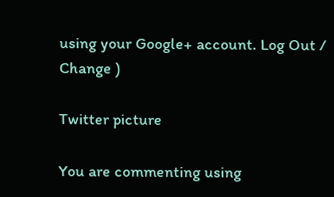using your Google+ account. Log Out /  Change )

Twitter picture

You are commenting using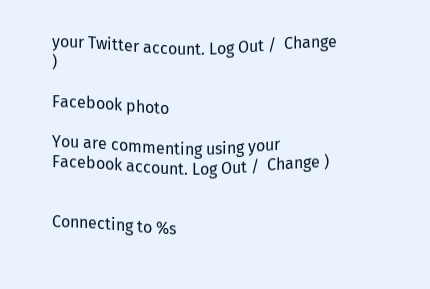your Twitter account. Log Out /  Change )

Facebook photo

You are commenting using your Facebook account. Log Out /  Change )


Connecting to %s